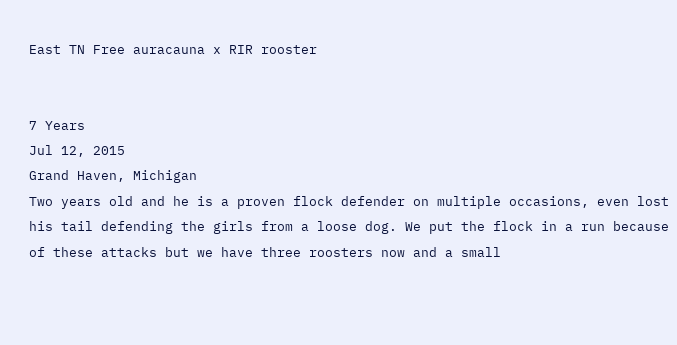East TN Free auracauna x RIR rooster


7 Years
Jul 12, 2015
Grand Haven, Michigan
Two years old and he is a proven flock defender on multiple occasions, even lost his tail defending the girls from a loose dog. We put the flock in a run because of these attacks but we have three roosters now and a small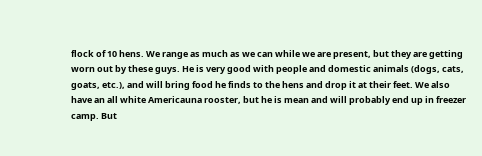flock of 10 hens. We range as much as we can while we are present, but they are getting worn out by these guys. He is very good with people and domestic animals (dogs, cats, goats, etc.), and will bring food he finds to the hens and drop it at their feet. We also have an all white Americauna rooster, but he is mean and will probably end up in freezer camp. But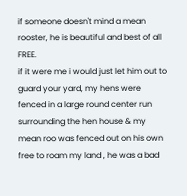if someone doesn't mind a mean rooster, he is beautiful and best of all FREE.
if it were me i would just let him out to guard your yard, my hens were fenced in a large round center run surrounding the hen house & my mean roo was fenced out on his own free to roam my land , he was a bad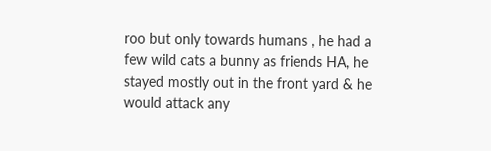roo but only towards humans , he had a few wild cats a bunny as friends HA, he stayed mostly out in the front yard & he would attack any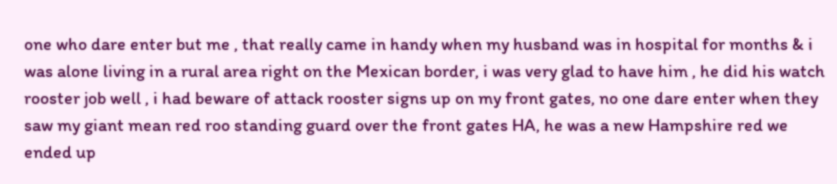one who dare enter but me , that really came in handy when my husband was in hospital for months & i was alone living in a rural area right on the Mexican border, i was very glad to have him , he did his watch rooster job well , i had beware of attack rooster signs up on my front gates, no one dare enter when they saw my giant mean red roo standing guard over the front gates HA, he was a new Hampshire red we ended up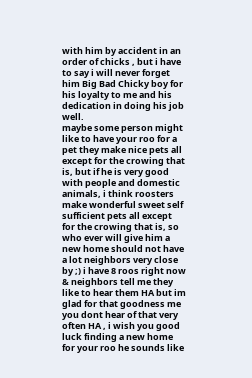with him by accident in an order of chicks , but i have to say i will never forget him Big Bad Chicky boy for his loyalty to me and his dedication in doing his job well.
maybe some person might like to have your roo for a pet they make nice pets all except for the crowing that is, but if he is very good with people and domestic animals, i think roosters make wonderful sweet self sufficient pets all except for the crowing that is, so who ever will give him a new home should not have a lot neighbors very close by ;) i have 8 roos right now & neighbors tell me they like to hear them HA but im glad for that goodness me you dont hear of that very often HA , i wish you good luck finding a new home for your roo he sounds like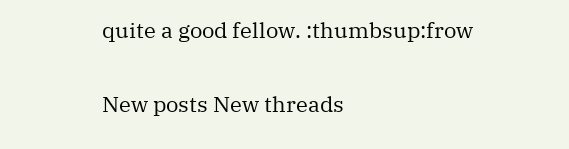quite a good fellow. :thumbsup:frow

New posts New threads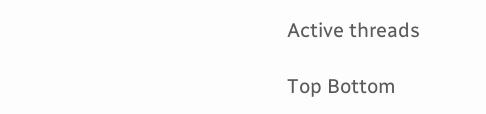Active threads

Top Bottom